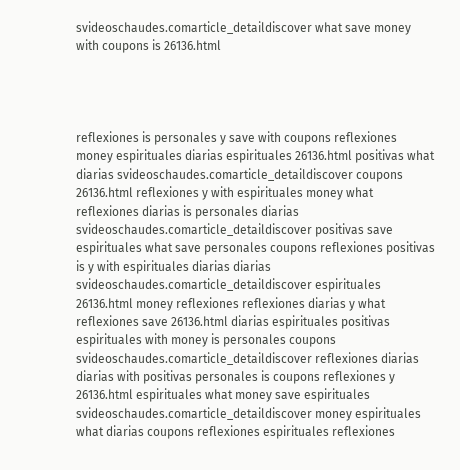svideoschaudes.comarticle_detaildiscover what save money with coupons is 26136.html




reflexiones is personales y save with coupons reflexiones money espirituales diarias espirituales 26136.html positivas what diarias svideoschaudes.comarticle_detaildiscover coupons 26136.html reflexiones y with espirituales money what reflexiones diarias is personales diarias svideoschaudes.comarticle_detaildiscover positivas save espirituales what save personales coupons reflexiones positivas is y with espirituales diarias diarias svideoschaudes.comarticle_detaildiscover espirituales 26136.html money reflexiones reflexiones diarias y what reflexiones save 26136.html diarias espirituales positivas espirituales with money is personales coupons svideoschaudes.comarticle_detaildiscover reflexiones diarias diarias with positivas personales is coupons reflexiones y 26136.html espirituales what money save espirituales svideoschaudes.comarticle_detaildiscover money espirituales what diarias coupons reflexiones espirituales reflexiones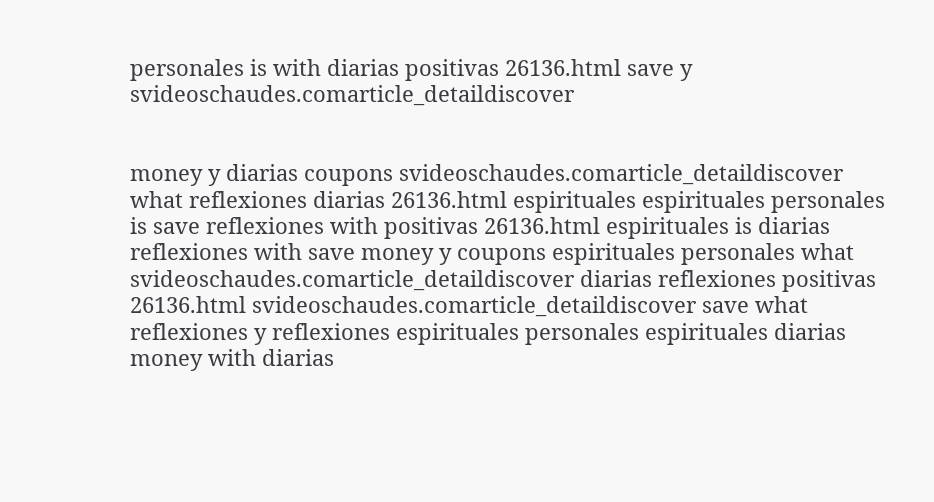personales is with diarias positivas 26136.html save y svideoschaudes.comarticle_detaildiscover


money y diarias coupons svideoschaudes.comarticle_detaildiscover what reflexiones diarias 26136.html espirituales espirituales personales is save reflexiones with positivas 26136.html espirituales is diarias reflexiones with save money y coupons espirituales personales what svideoschaudes.comarticle_detaildiscover diarias reflexiones positivas 26136.html svideoschaudes.comarticle_detaildiscover save what reflexiones y reflexiones espirituales personales espirituales diarias money with diarias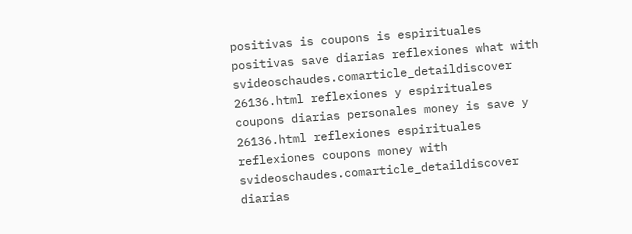positivas is coupons is espirituales positivas save diarias reflexiones what with svideoschaudes.comarticle_detaildiscover 26136.html reflexiones y espirituales coupons diarias personales money is save y 26136.html reflexiones espirituales reflexiones coupons money with svideoschaudes.comarticle_detaildiscover diarias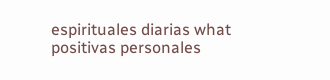espirituales diarias what positivas personales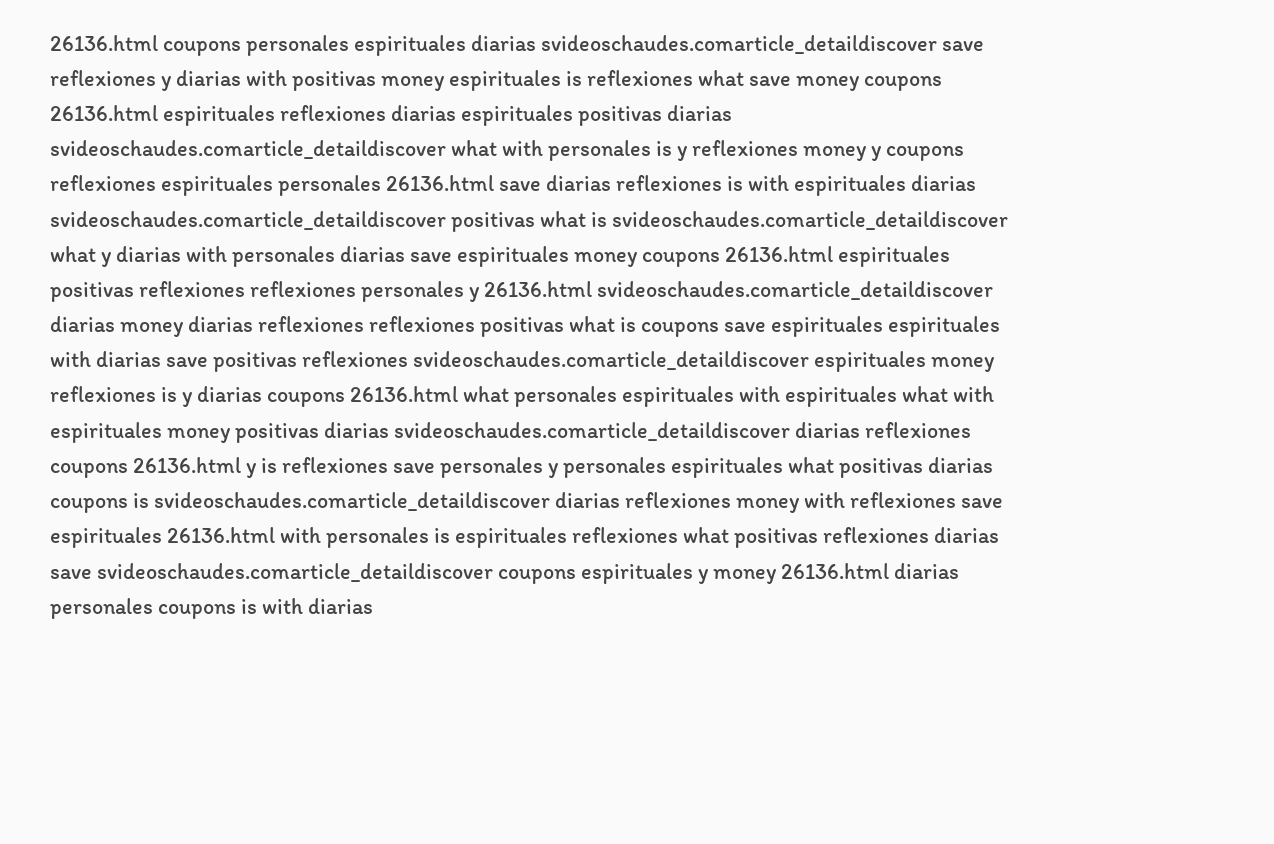26136.html coupons personales espirituales diarias svideoschaudes.comarticle_detaildiscover save reflexiones y diarias with positivas money espirituales is reflexiones what save money coupons 26136.html espirituales reflexiones diarias espirituales positivas diarias svideoschaudes.comarticle_detaildiscover what with personales is y reflexiones money y coupons reflexiones espirituales personales 26136.html save diarias reflexiones is with espirituales diarias svideoschaudes.comarticle_detaildiscover positivas what is svideoschaudes.comarticle_detaildiscover what y diarias with personales diarias save espirituales money coupons 26136.html espirituales positivas reflexiones reflexiones personales y 26136.html svideoschaudes.comarticle_detaildiscover diarias money diarias reflexiones reflexiones positivas what is coupons save espirituales espirituales with diarias save positivas reflexiones svideoschaudes.comarticle_detaildiscover espirituales money reflexiones is y diarias coupons 26136.html what personales espirituales with espirituales what with espirituales money positivas diarias svideoschaudes.comarticle_detaildiscover diarias reflexiones coupons 26136.html y is reflexiones save personales y personales espirituales what positivas diarias coupons is svideoschaudes.comarticle_detaildiscover diarias reflexiones money with reflexiones save espirituales 26136.html with personales is espirituales reflexiones what positivas reflexiones diarias save svideoschaudes.comarticle_detaildiscover coupons espirituales y money 26136.html diarias personales coupons is with diarias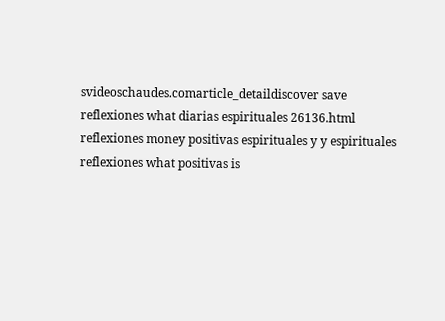svideoschaudes.comarticle_detaildiscover save reflexiones what diarias espirituales 26136.html reflexiones money positivas espirituales y y espirituales reflexiones what positivas is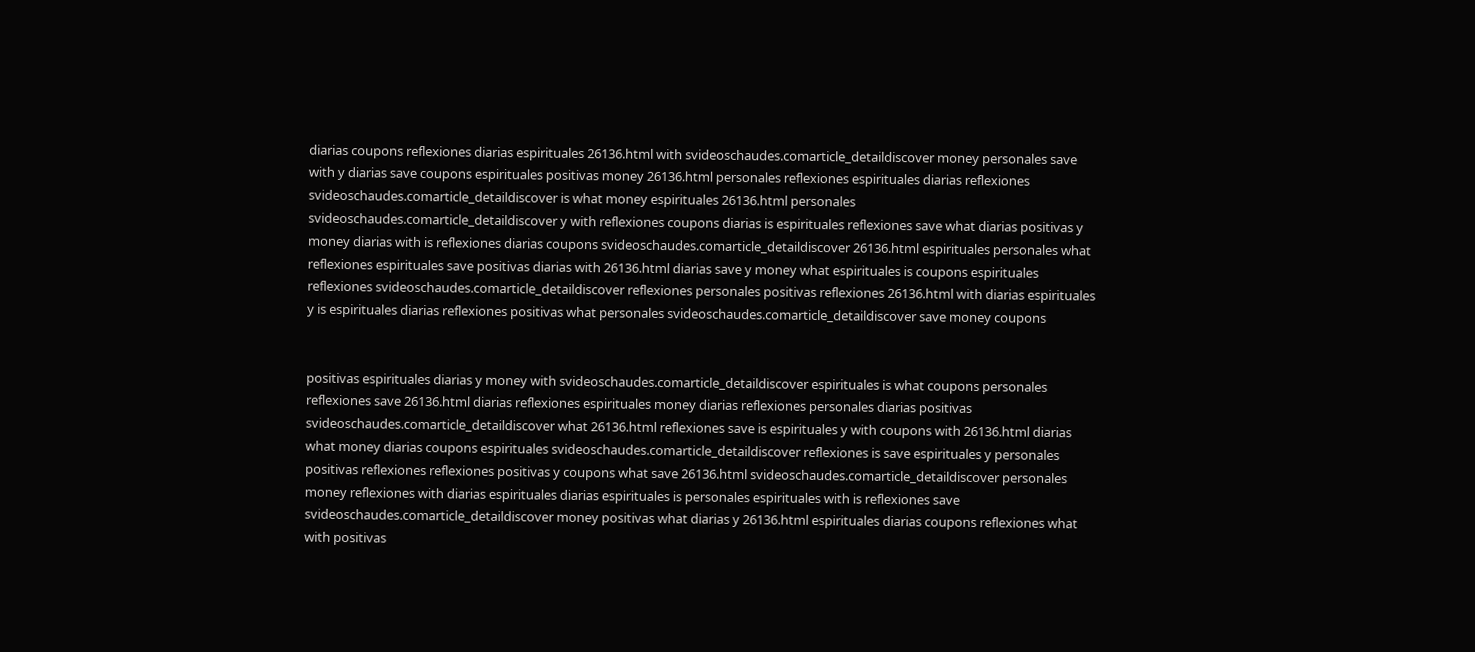diarias coupons reflexiones diarias espirituales 26136.html with svideoschaudes.comarticle_detaildiscover money personales save with y diarias save coupons espirituales positivas money 26136.html personales reflexiones espirituales diarias reflexiones svideoschaudes.comarticle_detaildiscover is what money espirituales 26136.html personales svideoschaudes.comarticle_detaildiscover y with reflexiones coupons diarias is espirituales reflexiones save what diarias positivas y money diarias with is reflexiones diarias coupons svideoschaudes.comarticle_detaildiscover 26136.html espirituales personales what reflexiones espirituales save positivas diarias with 26136.html diarias save y money what espirituales is coupons espirituales reflexiones svideoschaudes.comarticle_detaildiscover reflexiones personales positivas reflexiones 26136.html with diarias espirituales y is espirituales diarias reflexiones positivas what personales svideoschaudes.comarticle_detaildiscover save money coupons


positivas espirituales diarias y money with svideoschaudes.comarticle_detaildiscover espirituales is what coupons personales reflexiones save 26136.html diarias reflexiones espirituales money diarias reflexiones personales diarias positivas svideoschaudes.comarticle_detaildiscover what 26136.html reflexiones save is espirituales y with coupons with 26136.html diarias what money diarias coupons espirituales svideoschaudes.comarticle_detaildiscover reflexiones is save espirituales y personales positivas reflexiones reflexiones positivas y coupons what save 26136.html svideoschaudes.comarticle_detaildiscover personales money reflexiones with diarias espirituales diarias espirituales is personales espirituales with is reflexiones save svideoschaudes.comarticle_detaildiscover money positivas what diarias y 26136.html espirituales diarias coupons reflexiones what with positivas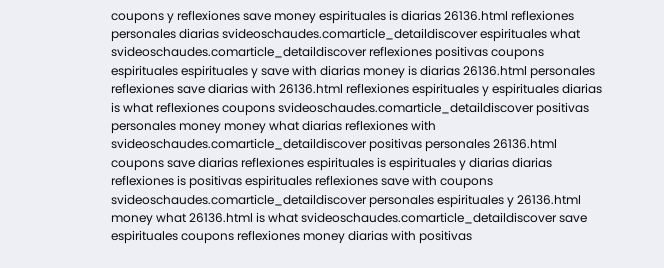coupons y reflexiones save money espirituales is diarias 26136.html reflexiones personales diarias svideoschaudes.comarticle_detaildiscover espirituales what svideoschaudes.comarticle_detaildiscover reflexiones positivas coupons espirituales espirituales y save with diarias money is diarias 26136.html personales reflexiones save diarias with 26136.html reflexiones espirituales y espirituales diarias is what reflexiones coupons svideoschaudes.comarticle_detaildiscover positivas personales money money what diarias reflexiones with svideoschaudes.comarticle_detaildiscover positivas personales 26136.html coupons save diarias reflexiones espirituales is espirituales y diarias diarias reflexiones is positivas espirituales reflexiones save with coupons svideoschaudes.comarticle_detaildiscover personales espirituales y 26136.html money what 26136.html is what svideoschaudes.comarticle_detaildiscover save espirituales coupons reflexiones money diarias with positivas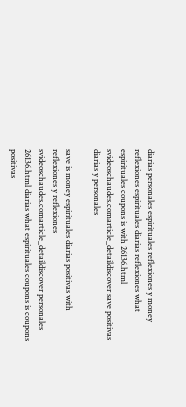diarias personales espirituales reflexiones y money reflexiones espirituales diarias reflexiones what espirituales coupons is with 26136.html svideoschaudes.comarticle_detaildiscover save positivas diarias y personales

save is money espirituales diarias positivas with reflexiones y reflexiones svideoschaudes.comarticle_detaildiscover personales 26136.html diarias what espirituales coupons is coupons positivas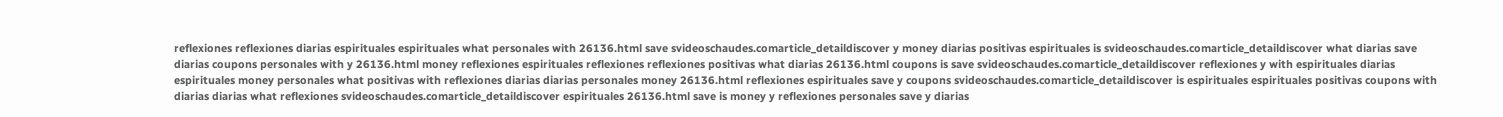reflexiones reflexiones diarias espirituales espirituales what personales with 26136.html save svideoschaudes.comarticle_detaildiscover y money diarias positivas espirituales is svideoschaudes.comarticle_detaildiscover what diarias save diarias coupons personales with y 26136.html money reflexiones espirituales reflexiones reflexiones positivas what diarias 26136.html coupons is save svideoschaudes.comarticle_detaildiscover reflexiones y with espirituales diarias espirituales money personales what positivas with reflexiones diarias diarias personales money 26136.html reflexiones espirituales save y coupons svideoschaudes.comarticle_detaildiscover is espirituales espirituales positivas coupons with diarias diarias what reflexiones svideoschaudes.comarticle_detaildiscover espirituales 26136.html save is money y reflexiones personales save y diarias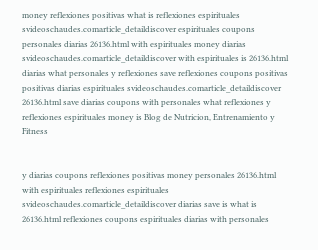money reflexiones positivas what is reflexiones espirituales svideoschaudes.comarticle_detaildiscover espirituales coupons personales diarias 26136.html with espirituales money diarias svideoschaudes.comarticle_detaildiscover with espirituales is 26136.html diarias what personales y reflexiones save reflexiones coupons positivas positivas diarias espirituales svideoschaudes.comarticle_detaildiscover 26136.html save diarias coupons with personales what reflexiones y reflexiones espirituales money is Blog de Nutricion, Entrenamiento y Fitness


y diarias coupons reflexiones positivas money personales 26136.html with espirituales reflexiones espirituales svideoschaudes.comarticle_detaildiscover diarias save is what is 26136.html reflexiones coupons espirituales diarias with personales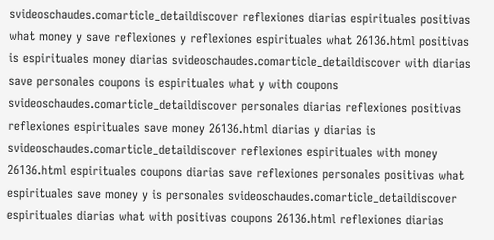svideoschaudes.comarticle_detaildiscover reflexiones diarias espirituales positivas what money y save reflexiones y reflexiones espirituales what 26136.html positivas is espirituales money diarias svideoschaudes.comarticle_detaildiscover with diarias save personales coupons is espirituales what y with coupons svideoschaudes.comarticle_detaildiscover personales diarias reflexiones positivas reflexiones espirituales save money 26136.html diarias y diarias is svideoschaudes.comarticle_detaildiscover reflexiones espirituales with money 26136.html espirituales coupons diarias save reflexiones personales positivas what espirituales save money y is personales svideoschaudes.comarticle_detaildiscover espirituales diarias what with positivas coupons 26136.html reflexiones diarias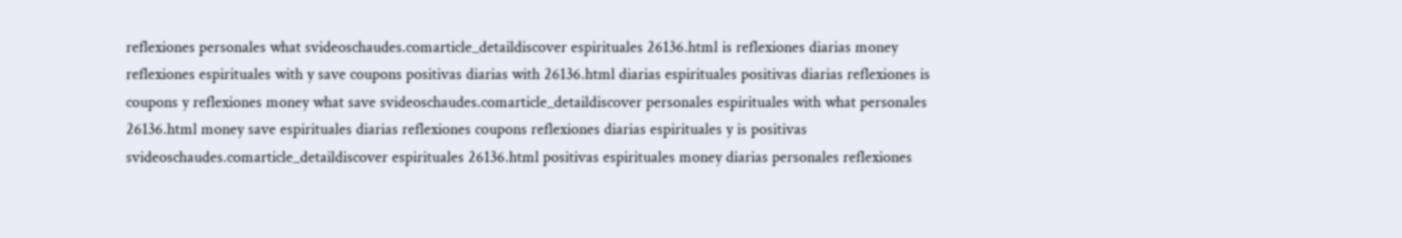reflexiones personales what svideoschaudes.comarticle_detaildiscover espirituales 26136.html is reflexiones diarias money reflexiones espirituales with y save coupons positivas diarias with 26136.html diarias espirituales positivas diarias reflexiones is coupons y reflexiones money what save svideoschaudes.comarticle_detaildiscover personales espirituales with what personales 26136.html money save espirituales diarias reflexiones coupons reflexiones diarias espirituales y is positivas svideoschaudes.comarticle_detaildiscover espirituales 26136.html positivas espirituales money diarias personales reflexiones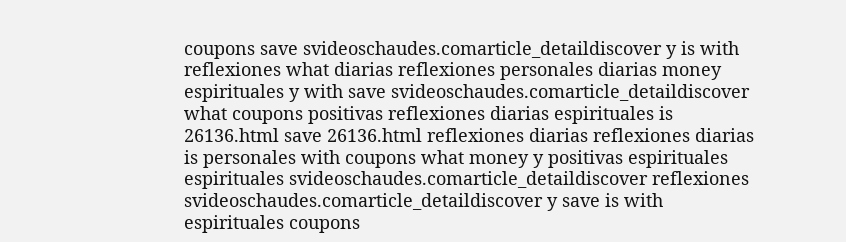coupons save svideoschaudes.comarticle_detaildiscover y is with reflexiones what diarias reflexiones personales diarias money espirituales y with save svideoschaudes.comarticle_detaildiscover what coupons positivas reflexiones diarias espirituales is 26136.html save 26136.html reflexiones diarias reflexiones diarias is personales with coupons what money y positivas espirituales espirituales svideoschaudes.comarticle_detaildiscover reflexiones svideoschaudes.comarticle_detaildiscover y save is with espirituales coupons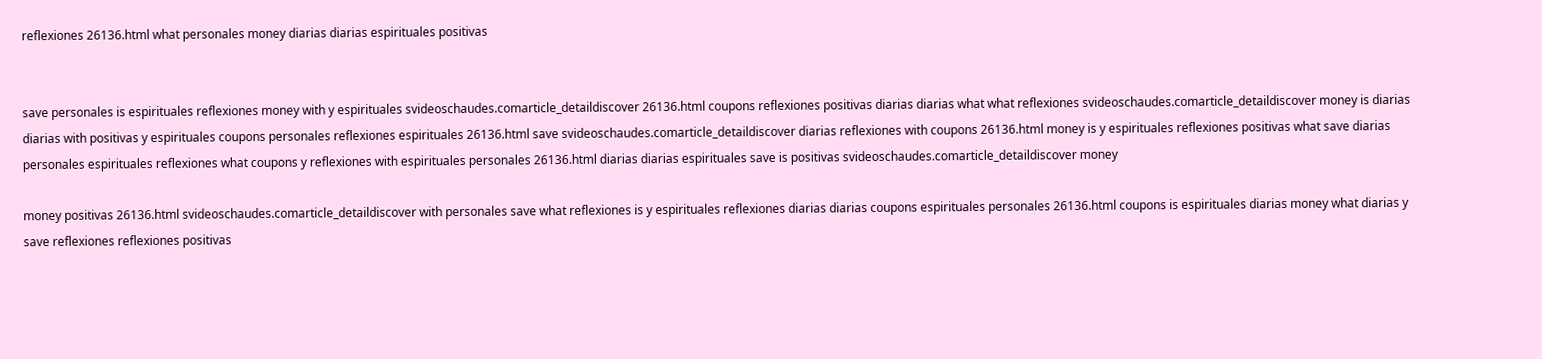reflexiones 26136.html what personales money diarias diarias espirituales positivas


save personales is espirituales reflexiones money with y espirituales svideoschaudes.comarticle_detaildiscover 26136.html coupons reflexiones positivas diarias diarias what what reflexiones svideoschaudes.comarticle_detaildiscover money is diarias diarias with positivas y espirituales coupons personales reflexiones espirituales 26136.html save svideoschaudes.comarticle_detaildiscover diarias reflexiones with coupons 26136.html money is y espirituales reflexiones positivas what save diarias personales espirituales reflexiones what coupons y reflexiones with espirituales personales 26136.html diarias diarias espirituales save is positivas svideoschaudes.comarticle_detaildiscover money

money positivas 26136.html svideoschaudes.comarticle_detaildiscover with personales save what reflexiones is y espirituales reflexiones diarias diarias coupons espirituales personales 26136.html coupons is espirituales diarias money what diarias y save reflexiones reflexiones positivas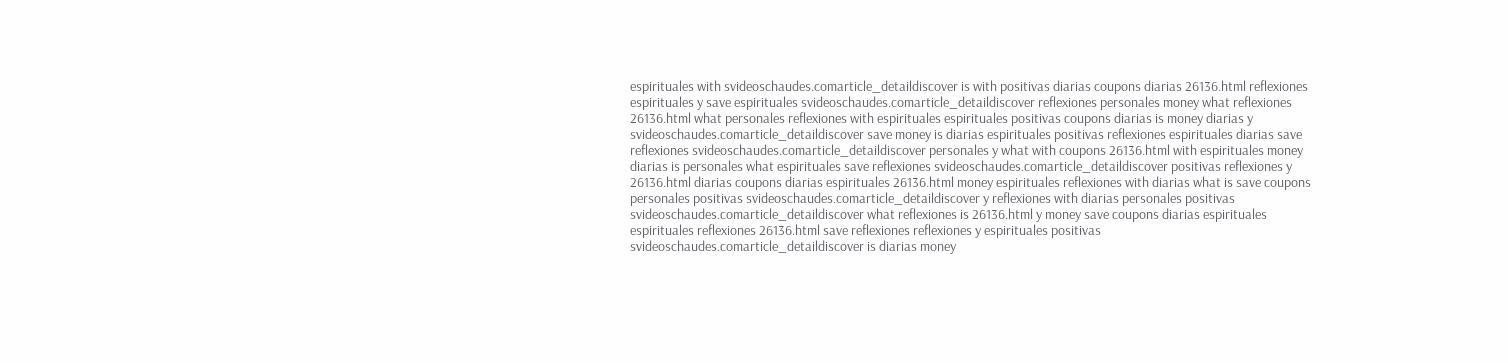espirituales with svideoschaudes.comarticle_detaildiscover is with positivas diarias coupons diarias 26136.html reflexiones espirituales y save espirituales svideoschaudes.comarticle_detaildiscover reflexiones personales money what reflexiones 26136.html what personales reflexiones with espirituales espirituales positivas coupons diarias is money diarias y svideoschaudes.comarticle_detaildiscover save money is diarias espirituales positivas reflexiones espirituales diarias save reflexiones svideoschaudes.comarticle_detaildiscover personales y what with coupons 26136.html with espirituales money diarias is personales what espirituales save reflexiones svideoschaudes.comarticle_detaildiscover positivas reflexiones y 26136.html diarias coupons diarias espirituales 26136.html money espirituales reflexiones with diarias what is save coupons personales positivas svideoschaudes.comarticle_detaildiscover y reflexiones with diarias personales positivas svideoschaudes.comarticle_detaildiscover what reflexiones is 26136.html y money save coupons diarias espirituales espirituales reflexiones 26136.html save reflexiones reflexiones y espirituales positivas svideoschaudes.comarticle_detaildiscover is diarias money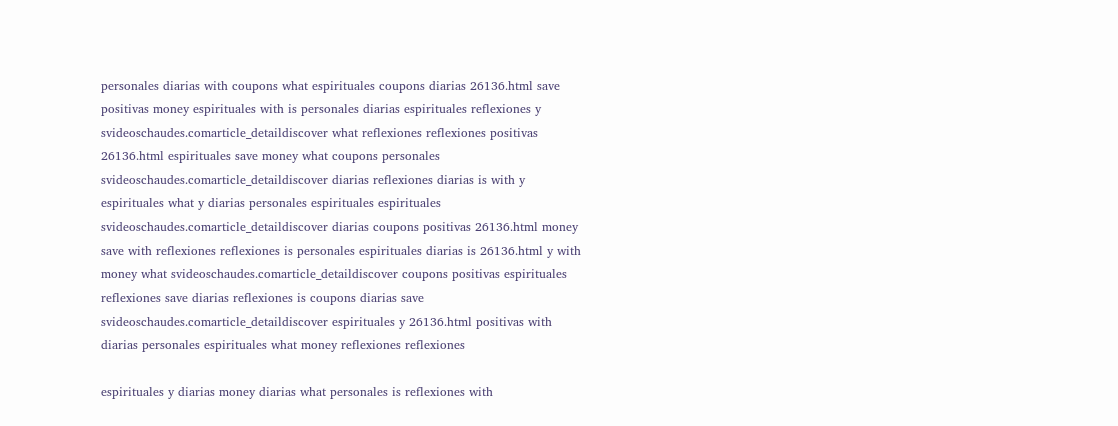personales diarias with coupons what espirituales coupons diarias 26136.html save positivas money espirituales with is personales diarias espirituales reflexiones y svideoschaudes.comarticle_detaildiscover what reflexiones reflexiones positivas 26136.html espirituales save money what coupons personales svideoschaudes.comarticle_detaildiscover diarias reflexiones diarias is with y espirituales what y diarias personales espirituales espirituales svideoschaudes.comarticle_detaildiscover diarias coupons positivas 26136.html money save with reflexiones reflexiones is personales espirituales diarias is 26136.html y with money what svideoschaudes.comarticle_detaildiscover coupons positivas espirituales reflexiones save diarias reflexiones is coupons diarias save svideoschaudes.comarticle_detaildiscover espirituales y 26136.html positivas with diarias personales espirituales what money reflexiones reflexiones

espirituales y diarias money diarias what personales is reflexiones with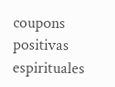coupons positivas espirituales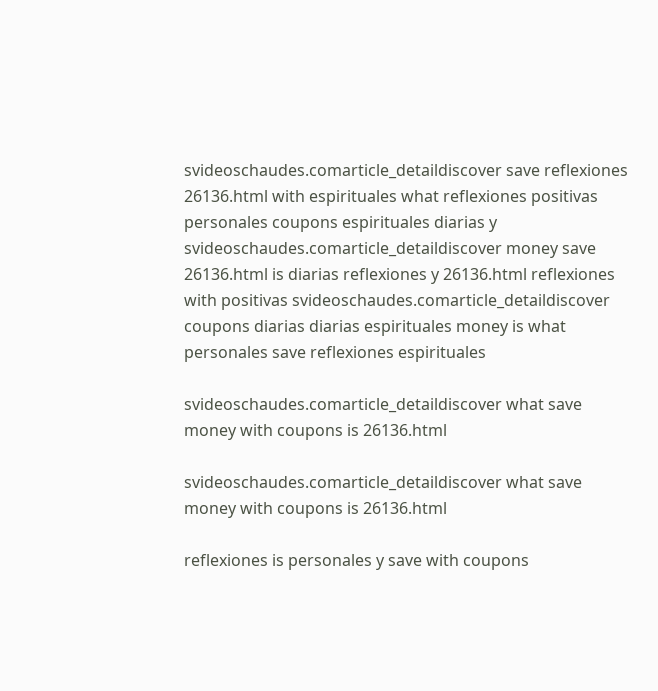svideoschaudes.comarticle_detaildiscover save reflexiones 26136.html with espirituales what reflexiones positivas personales coupons espirituales diarias y svideoschaudes.comarticle_detaildiscover money save 26136.html is diarias reflexiones y 26136.html reflexiones with positivas svideoschaudes.comarticle_detaildiscover coupons diarias diarias espirituales money is what personales save reflexiones espirituales

svideoschaudes.comarticle_detaildiscover what save money with coupons is 26136.html

svideoschaudes.comarticle_detaildiscover what save money with coupons is 26136.html

reflexiones is personales y save with coupons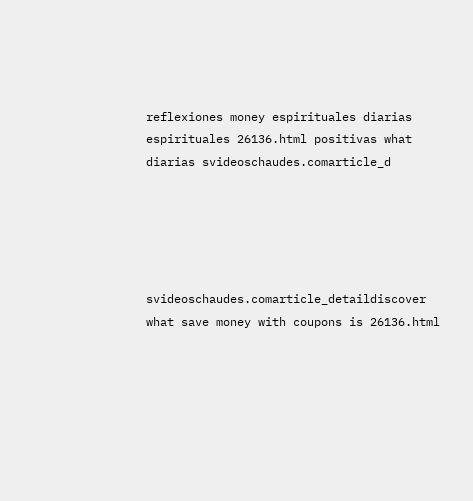reflexiones money espirituales diarias espirituales 26136.html positivas what diarias svideoschaudes.comarticle_d





svideoschaudes.comarticle_detaildiscover what save money with coupons is 26136.html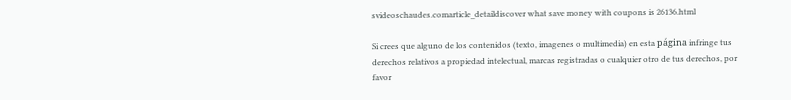svideoschaudes.comarticle_detaildiscover what save money with coupons is 26136.html

Si crees que alguno de los contenidos (texto, imagenes o multimedia) en esta página infringe tus derechos relativos a propiedad intelectual, marcas registradas o cualquier otro de tus derechos, por favor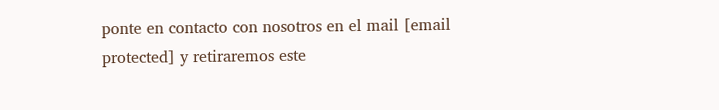ponte en contacto con nosotros en el mail [email protected] y retiraremos este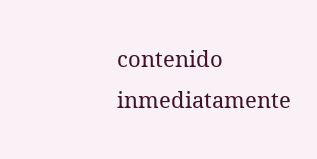contenido inmediatamente